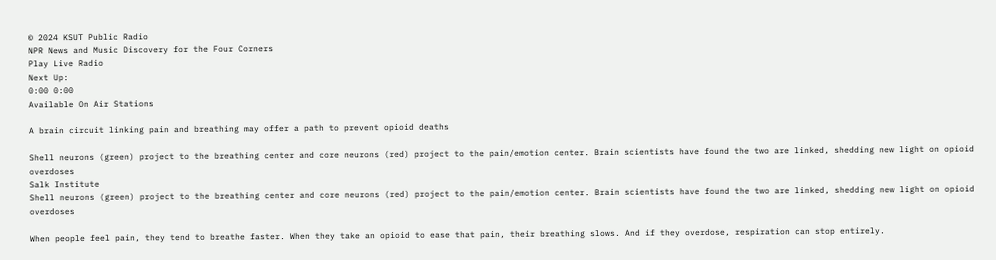© 2024 KSUT Public Radio
NPR News and Music Discovery for the Four Corners
Play Live Radio
Next Up:
0:00 0:00
Available On Air Stations

A brain circuit linking pain and breathing may offer a path to prevent opioid deaths

Shell neurons (green) project to the breathing center and core neurons (red) project to the pain/emotion center. Brain scientists have found the two are linked, shedding new light on opioid overdoses
Salk Institute
Shell neurons (green) project to the breathing center and core neurons (red) project to the pain/emotion center. Brain scientists have found the two are linked, shedding new light on opioid overdoses

When people feel pain, they tend to breathe faster. When they take an opioid to ease that pain, their breathing slows. And if they overdose, respiration can stop entirely.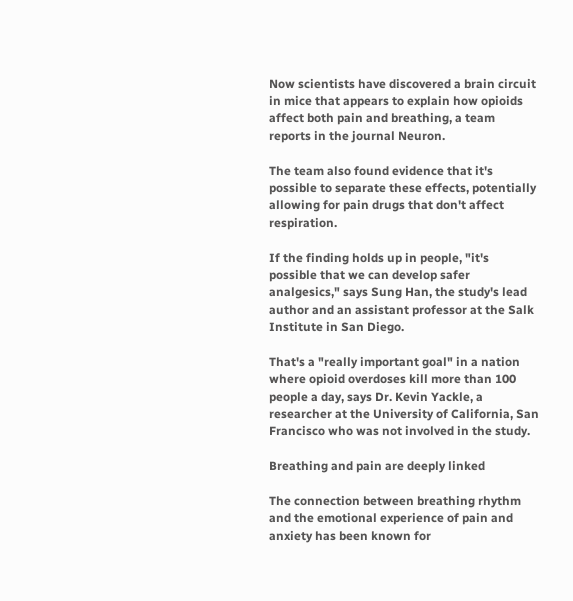Now scientists have discovered a brain circuit in mice that appears to explain how opioids affect both pain and breathing, a team reports in the journal Neuron.

The team also found evidence that it's possible to separate these effects, potentially allowing for pain drugs that don't affect respiration.

If the finding holds up in people, "it's possible that we can develop safer analgesics," says Sung Han, the study's lead author and an assistant professor at the Salk Institute in San Diego.

That's a "really important goal" in a nation where opioid overdoses kill more than 100 people a day, says Dr. Kevin Yackle, a researcher at the University of California, San Francisco who was not involved in the study.

Breathing and pain are deeply linked

The connection between breathing rhythm and the emotional experience of pain and anxiety has been known for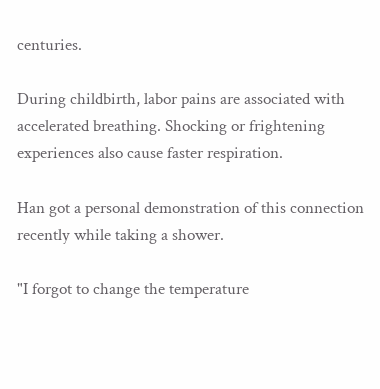centuries.

During childbirth, labor pains are associated with accelerated breathing. Shocking or frightening experiences also cause faster respiration.

Han got a personal demonstration of this connection recently while taking a shower.

"I forgot to change the temperature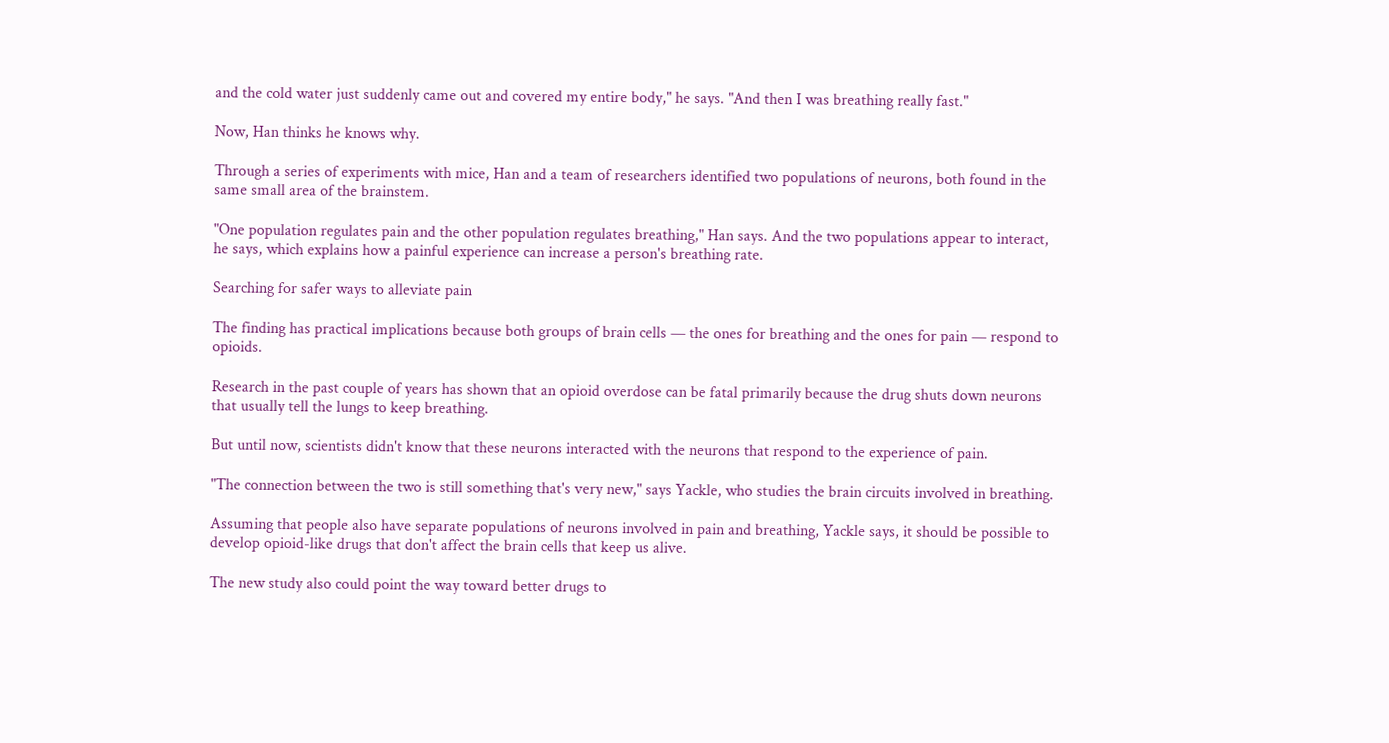and the cold water just suddenly came out and covered my entire body," he says. "And then I was breathing really fast."

Now, Han thinks he knows why.

Through a series of experiments with mice, Han and a team of researchers identified two populations of neurons, both found in the same small area of the brainstem.

"One population regulates pain and the other population regulates breathing," Han says. And the two populations appear to interact, he says, which explains how a painful experience can increase a person's breathing rate.

Searching for safer ways to alleviate pain

The finding has practical implications because both groups of brain cells — the ones for breathing and the ones for pain — respond to opioids.

Research in the past couple of years has shown that an opioid overdose can be fatal primarily because the drug shuts down neurons that usually tell the lungs to keep breathing.

But until now, scientists didn't know that these neurons interacted with the neurons that respond to the experience of pain.

"The connection between the two is still something that's very new," says Yackle, who studies the brain circuits involved in breathing.

Assuming that people also have separate populations of neurons involved in pain and breathing, Yackle says, it should be possible to develop opioid-like drugs that don't affect the brain cells that keep us alive.

The new study also could point the way toward better drugs to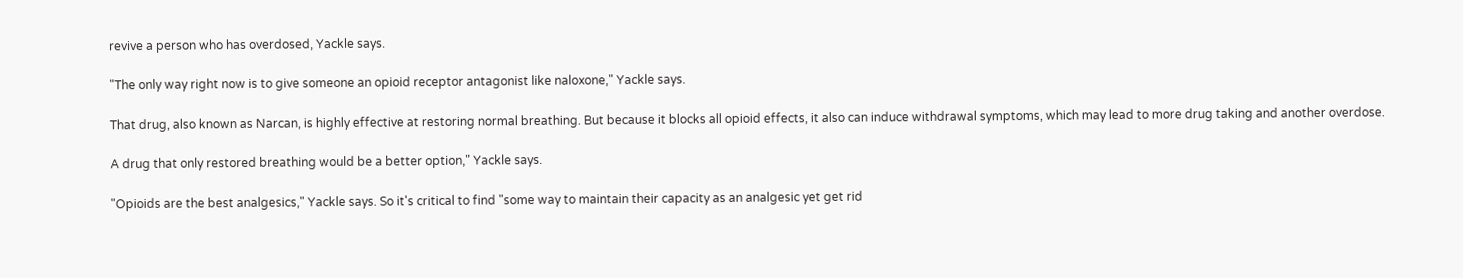revive a person who has overdosed, Yackle says.

"The only way right now is to give someone an opioid receptor antagonist like naloxone," Yackle says.

That drug, also known as Narcan, is highly effective at restoring normal breathing. But because it blocks all opioid effects, it also can induce withdrawal symptoms, which may lead to more drug taking and another overdose.

A drug that only restored breathing would be a better option," Yackle says.

"Opioids are the best analgesics," Yackle says. So it's critical to find "some way to maintain their capacity as an analgesic yet get rid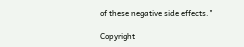of these negative side effects."

Copyright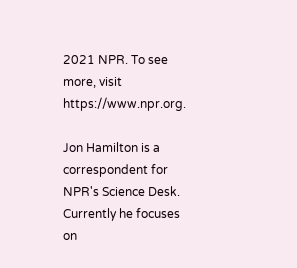2021 NPR. To see more, visit https://www.npr.org.

Jon Hamilton is a correspondent for NPR's Science Desk. Currently he focuses on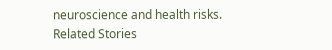neuroscience and health risks.
Related Stories